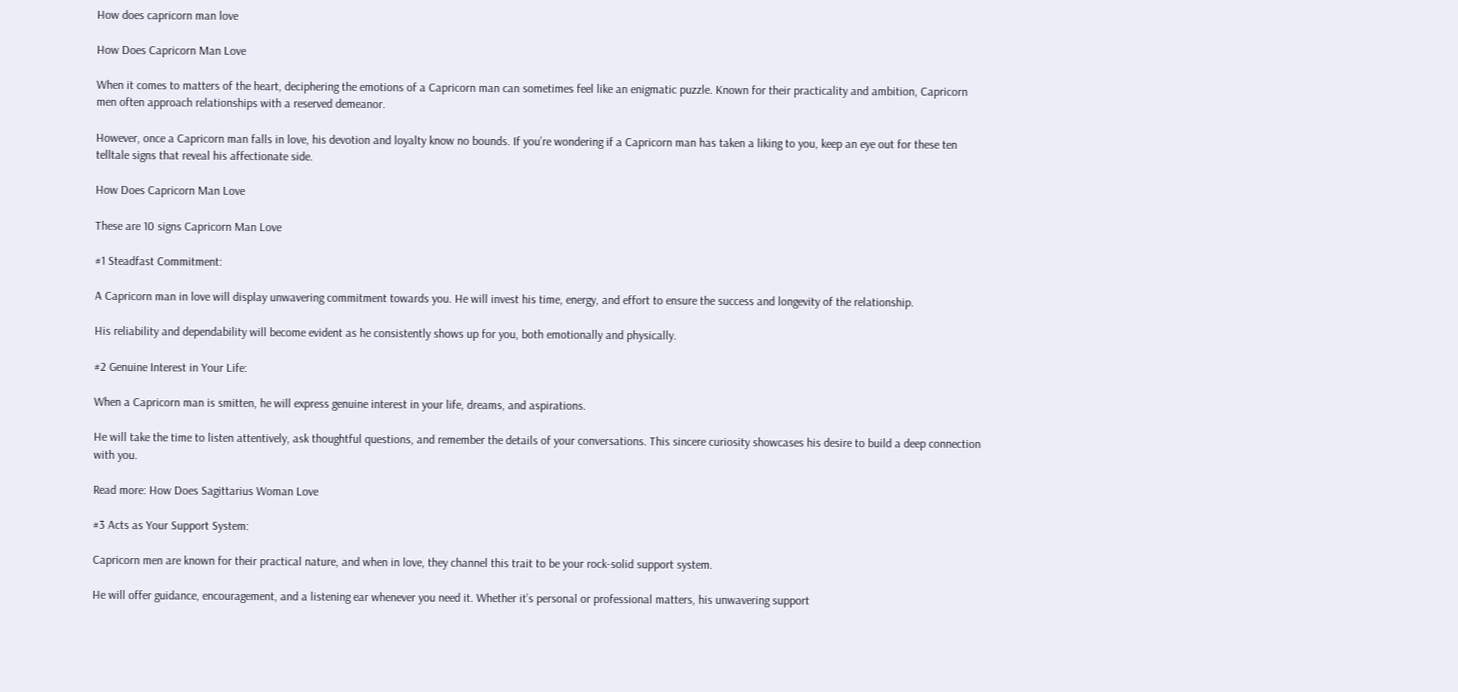How does capricorn man love

How Does Capricorn Man Love

When it comes to matters of the heart, deciphering the emotions of a Capricorn man can sometimes feel like an enigmatic puzzle. Known for their practicality and ambition, Capricorn men often approach relationships with a reserved demeanor.

However, once a Capricorn man falls in love, his devotion and loyalty know no bounds. If you’re wondering if a Capricorn man has taken a liking to you, keep an eye out for these ten telltale signs that reveal his affectionate side.

How Does Capricorn Man Love

These are 10 signs Capricorn Man Love

#1 Steadfast Commitment:

A Capricorn man in love will display unwavering commitment towards you. He will invest his time, energy, and effort to ensure the success and longevity of the relationship.

His reliability and dependability will become evident as he consistently shows up for you, both emotionally and physically.

#2 Genuine Interest in Your Life:

When a Capricorn man is smitten, he will express genuine interest in your life, dreams, and aspirations.

He will take the time to listen attentively, ask thoughtful questions, and remember the details of your conversations. This sincere curiosity showcases his desire to build a deep connection with you.

Read more: How Does Sagittarius Woman Love

#3 Acts as Your Support System:

Capricorn men are known for their practical nature, and when in love, they channel this trait to be your rock-solid support system.

He will offer guidance, encouragement, and a listening ear whenever you need it. Whether it’s personal or professional matters, his unwavering support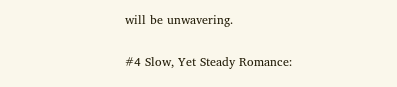will be unwavering.

#4 Slow, Yet Steady Romance: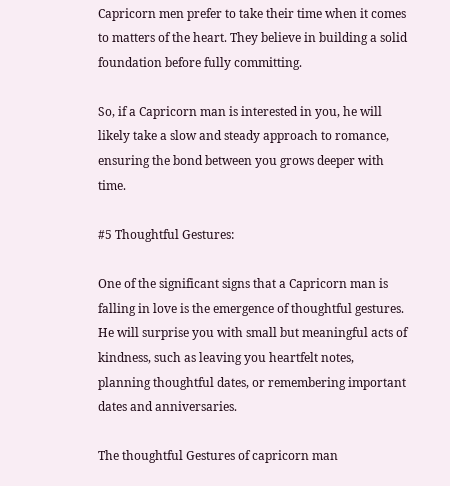Capricorn men prefer to take their time when it comes to matters of the heart. They believe in building a solid foundation before fully committing.

So, if a Capricorn man is interested in you, he will likely take a slow and steady approach to romance, ensuring the bond between you grows deeper with time.

#5 Thoughtful Gestures:

One of the significant signs that a Capricorn man is falling in love is the emergence of thoughtful gestures. He will surprise you with small but meaningful acts of kindness, such as leaving you heartfelt notes, planning thoughtful dates, or remembering important dates and anniversaries.

The thoughtful Gestures of capricorn man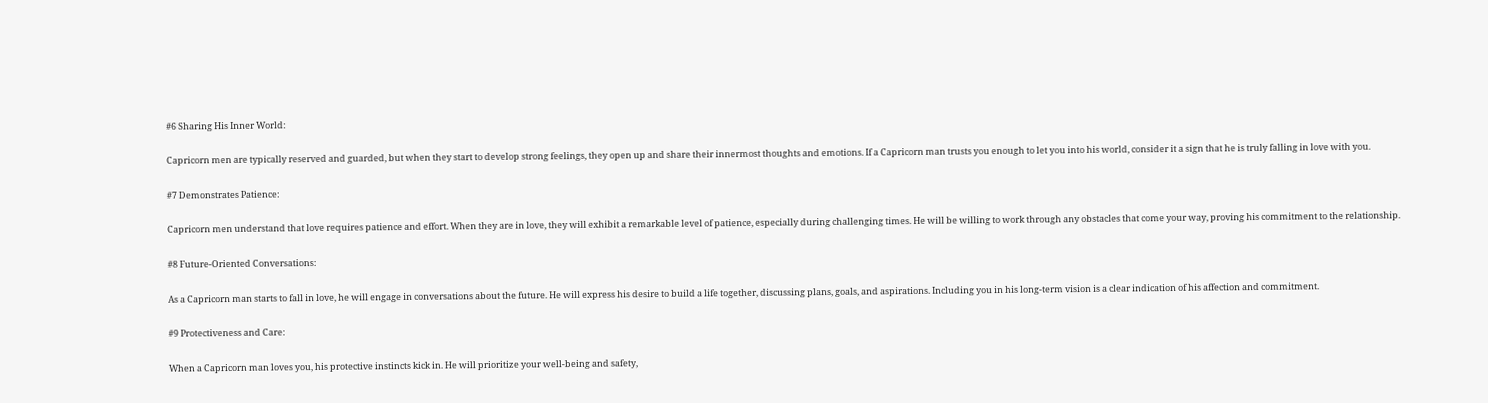#6 Sharing His Inner World:

Capricorn men are typically reserved and guarded, but when they start to develop strong feelings, they open up and share their innermost thoughts and emotions. If a Capricorn man trusts you enough to let you into his world, consider it a sign that he is truly falling in love with you.

#7 Demonstrates Patience:

Capricorn men understand that love requires patience and effort. When they are in love, they will exhibit a remarkable level of patience, especially during challenging times. He will be willing to work through any obstacles that come your way, proving his commitment to the relationship.

#8 Future-Oriented Conversations:

As a Capricorn man starts to fall in love, he will engage in conversations about the future. He will express his desire to build a life together, discussing plans, goals, and aspirations. Including you in his long-term vision is a clear indication of his affection and commitment.

#9 Protectiveness and Care:

When a Capricorn man loves you, his protective instincts kick in. He will prioritize your well-being and safety,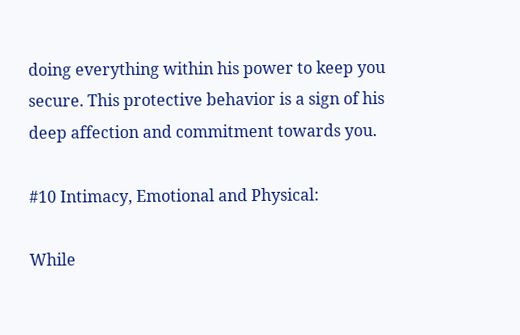doing everything within his power to keep you secure. This protective behavior is a sign of his deep affection and commitment towards you.

#10 Intimacy, Emotional and Physical:

While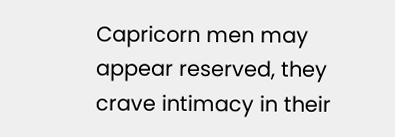Capricorn men may appear reserved, they crave intimacy in their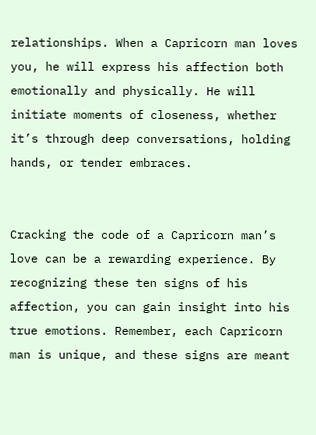relationships. When a Capricorn man loves you, he will express his affection both emotionally and physically. He will initiate moments of closeness, whether it’s through deep conversations, holding hands, or tender embraces.


Cracking the code of a Capricorn man’s love can be a rewarding experience. By recognizing these ten signs of his affection, you can gain insight into his true emotions. Remember, each Capricorn man is unique, and these signs are meant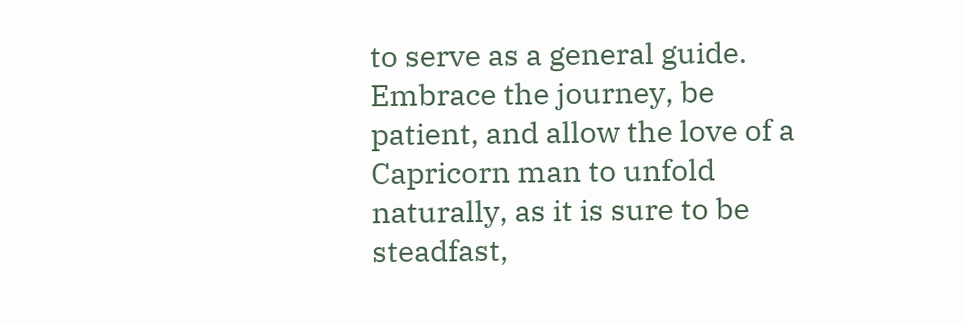to serve as a general guide. Embrace the journey, be patient, and allow the love of a Capricorn man to unfold naturally, as it is sure to be steadfast,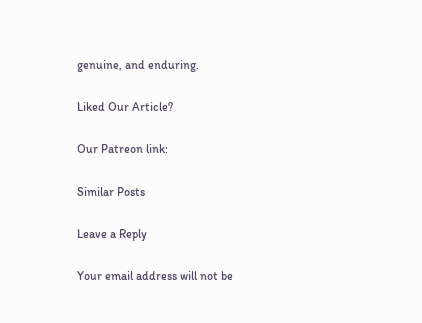genuine, and enduring.

Liked Our Article?

Our Patreon link:

Similar Posts

Leave a Reply

Your email address will not be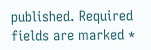published. Required fields are marked *